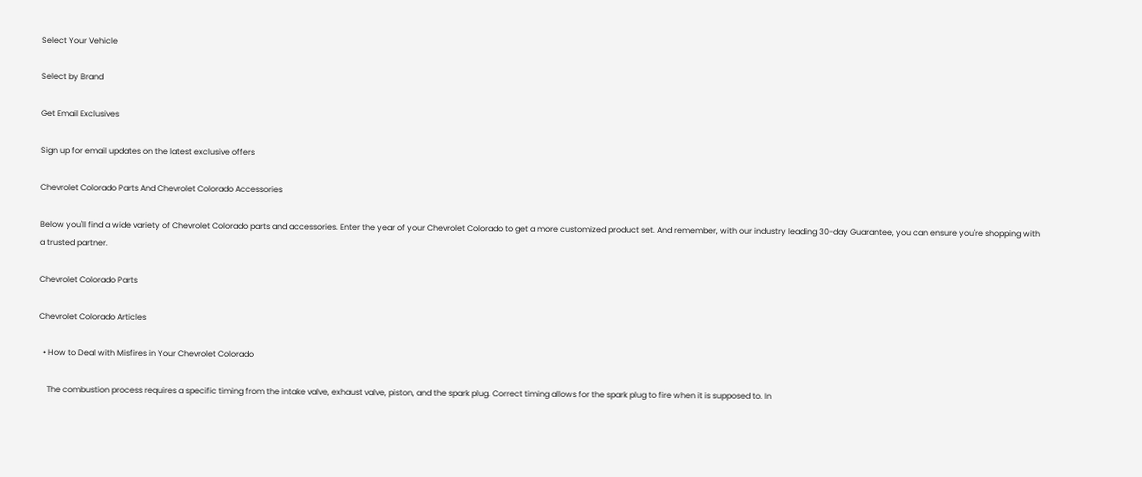Select Your Vehicle

Select by Brand

Get Email Exclusives

Sign up for email updates on the latest exclusive offers

Chevrolet Colorado Parts And Chevrolet Colorado Accessories

Below you'll find a wide variety of Chevrolet Colorado parts and accessories. Enter the year of your Chevrolet Colorado to get a more customized product set. And remember, with our industry leading 30-day Guarantee, you can ensure you're shopping with a trusted partner.

Chevrolet Colorado Parts

Chevrolet Colorado Articles

  • How to Deal with Misfires in Your Chevrolet Colorado

    The combustion process requires a specific timing from the intake valve, exhaust valve, piston, and the spark plug. Correct timing allows for the spark plug to fire when it is supposed to. In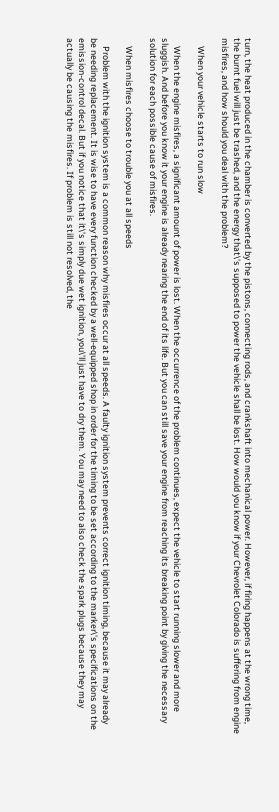turn, the heat produced in the chamber is converted by the pistons, connecting rods, and crankshaft into mechanical power. However, if firing happens at the wrong time, the burnt fuel will just be trashed, and the energy that\'s supposed to power the vehicle shall be lost. How would you know if your Chevrolet Colorado is suffering from engine misfires, and how should you deal with the problem?

    When your vehicle starts to run slow

    When the engine misfires, a significant amount of power is lost. When the occurrence of the problem continues, expect the vehicle to start running slower and more sluggish. And before you know it your engine is already nearing the end of its life. But you can still save your engine from reaching its breaking point by giving the necessary solution for each possible cause of misfires.

    When misfires choose to trouble you at all speeds

    Problem with the ignition system is a common reason why misfires occur at all speeds. A faulty ignition system prevents correct ignition timing, because it may already be needing replacement. It is wise to have every function checked by a well-equipped shop in order for the timing to be set according to the marker\'s specifications on the emission-control decal. But if you notice that it\'s simply due wet ignition, you\'ll just have to dry them. You may need to also check the spark plugs because they may actually be causing the misfires. If problem is still not resolved, the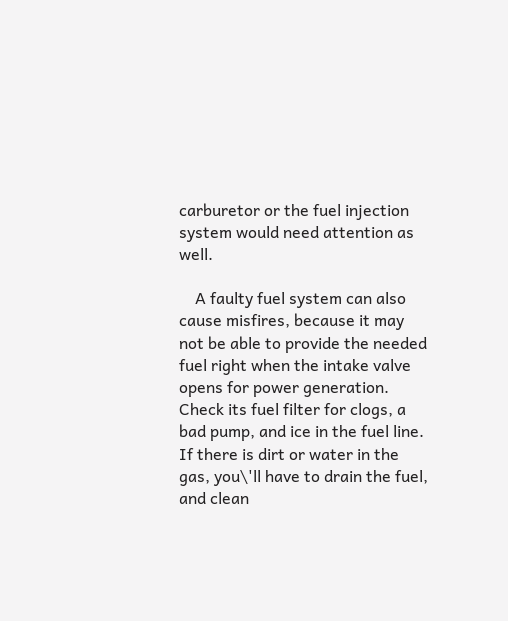carburetor or the fuel injection system would need attention as well.

    A faulty fuel system can also cause misfires, because it may not be able to provide the needed fuel right when the intake valve opens for power generation. Check its fuel filter for clogs, a bad pump, and ice in the fuel line. If there is dirt or water in the gas, you\'ll have to drain the fuel, and clean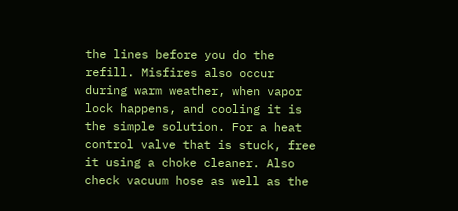the lines before you do the refill. Misfires also occur during warm weather, when vapor lock happens, and cooling it is the simple solution. For a heat control valve that is stuck, free it using a choke cleaner. Also check vacuum hose as well as the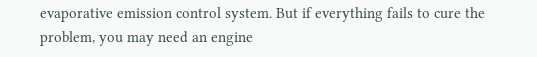evaporative emission control system. But if everything fails to cure the problem, you may need an engine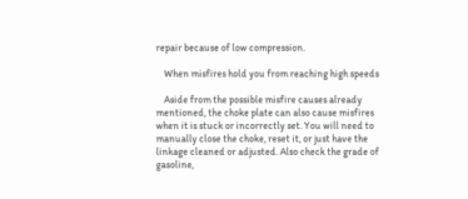repair because of low compression.

    When misfires hold you from reaching high speeds

    Aside from the possible misfire causes already mentioned, the choke plate can also cause misfires when it is stuck or incorrectly set. You will need to manually close the choke, reset it, or just have the linkage cleaned or adjusted. Also check the grade of gasoline,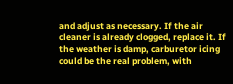and adjust as necessary. If the air cleaner is already clogged, replace it. If the weather is damp, carburetor icing could be the real problem, with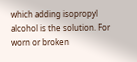which adding isopropyl alcohol is the solution. For worn or broken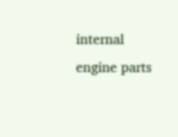internal engine parts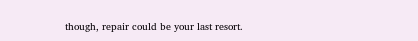though, repair could be your last resort.